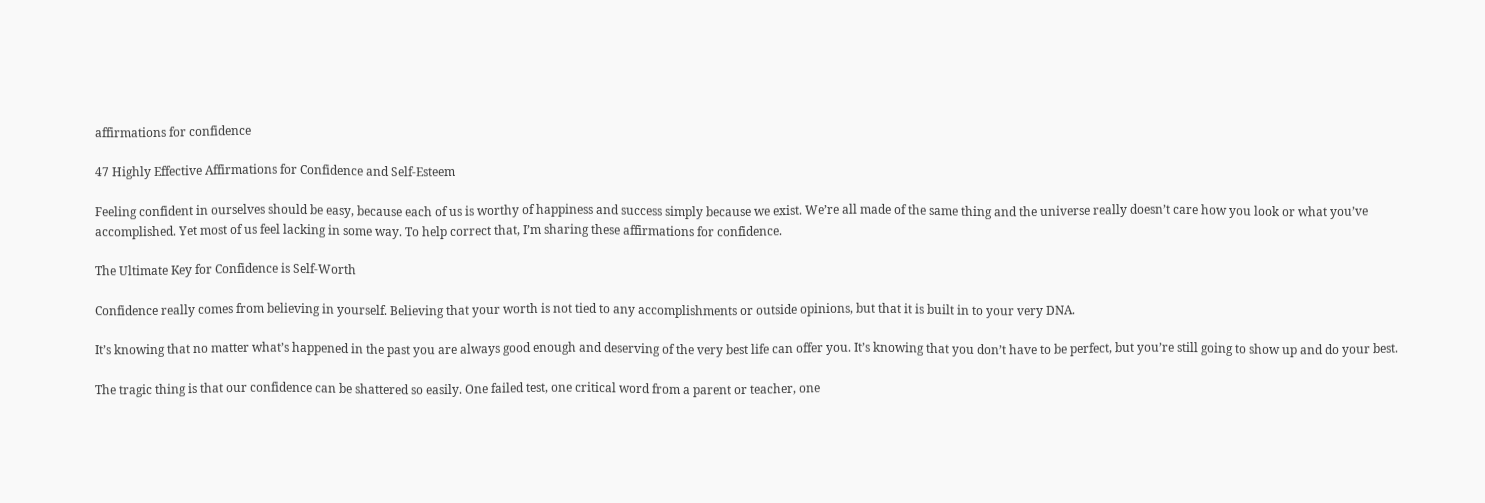affirmations for confidence

47 Highly Effective Affirmations for Confidence and Self-Esteem

Feeling confident in ourselves should be easy, because each of us is worthy of happiness and success simply because we exist. We’re all made of the same thing and the universe really doesn’t care how you look or what you’ve accomplished. Yet most of us feel lacking in some way. To help correct that, I’m sharing these affirmations for confidence.

The Ultimate Key for Confidence is Self-Worth

Confidence really comes from believing in yourself. Believing that your worth is not tied to any accomplishments or outside opinions, but that it is built in to your very DNA.

It’s knowing that no matter what’s happened in the past you are always good enough and deserving of the very best life can offer you. It’s knowing that you don’t have to be perfect, but you’re still going to show up and do your best.

The tragic thing is that our confidence can be shattered so easily. One failed test, one critical word from a parent or teacher, one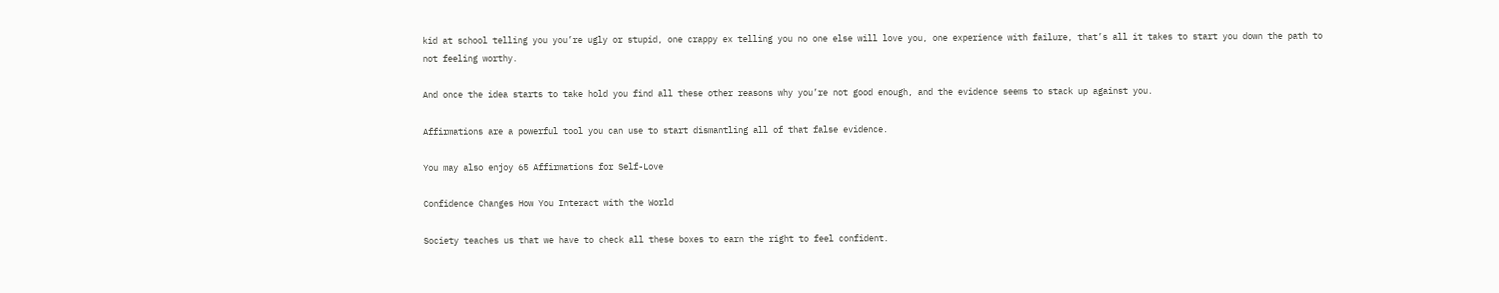kid at school telling you you’re ugly or stupid, one crappy ex telling you no one else will love you, one experience with failure, that’s all it takes to start you down the path to not feeling worthy.

And once the idea starts to take hold you find all these other reasons why you’re not good enough, and the evidence seems to stack up against you.

Affirmations are a powerful tool you can use to start dismantling all of that false evidence.

You may also enjoy 65 Affirmations for Self-Love

Confidence Changes How You Interact with the World

Society teaches us that we have to check all these boxes to earn the right to feel confident.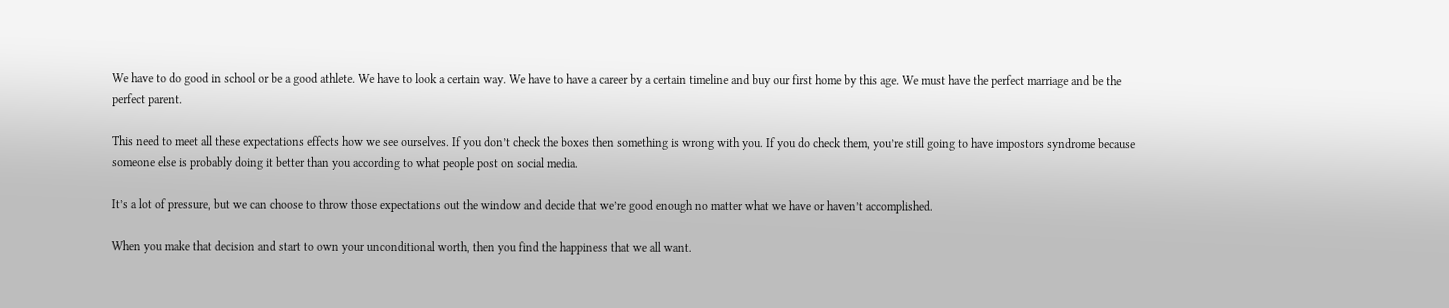We have to do good in school or be a good athlete. We have to look a certain way. We have to have a career by a certain timeline and buy our first home by this age. We must have the perfect marriage and be the perfect parent.

This need to meet all these expectations effects how we see ourselves. If you don’t check the boxes then something is wrong with you. If you do check them, you’re still going to have impostors syndrome because someone else is probably doing it better than you according to what people post on social media.

It’s a lot of pressure, but we can choose to throw those expectations out the window and decide that we’re good enough no matter what we have or haven’t accomplished.

When you make that decision and start to own your unconditional worth, then you find the happiness that we all want.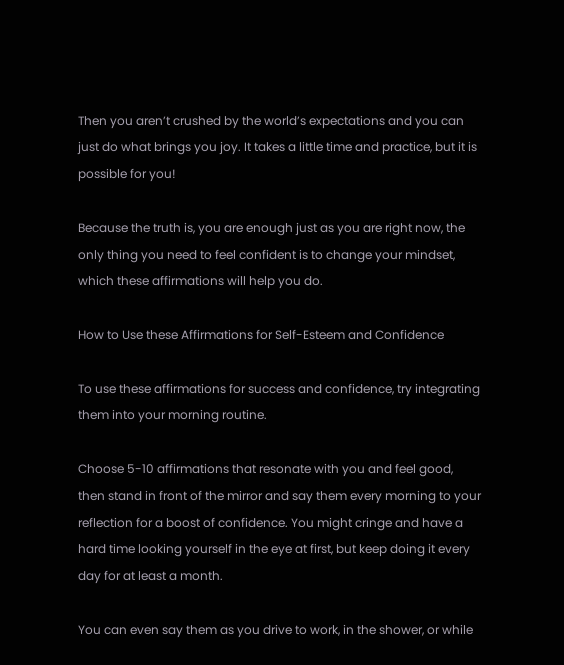Then you aren’t crushed by the world’s expectations and you can just do what brings you joy. It takes a little time and practice, but it is possible for you!

Because the truth is, you are enough just as you are right now, the only thing you need to feel confident is to change your mindset, which these affirmations will help you do.

How to Use these Affirmations for Self-Esteem and Confidence

To use these affirmations for success and confidence, try integrating them into your morning routine.

Choose 5-10 affirmations that resonate with you and feel good, then stand in front of the mirror and say them every morning to your reflection for a boost of confidence. You might cringe and have a hard time looking yourself in the eye at first, but keep doing it every day for at least a month.

You can even say them as you drive to work, in the shower, or while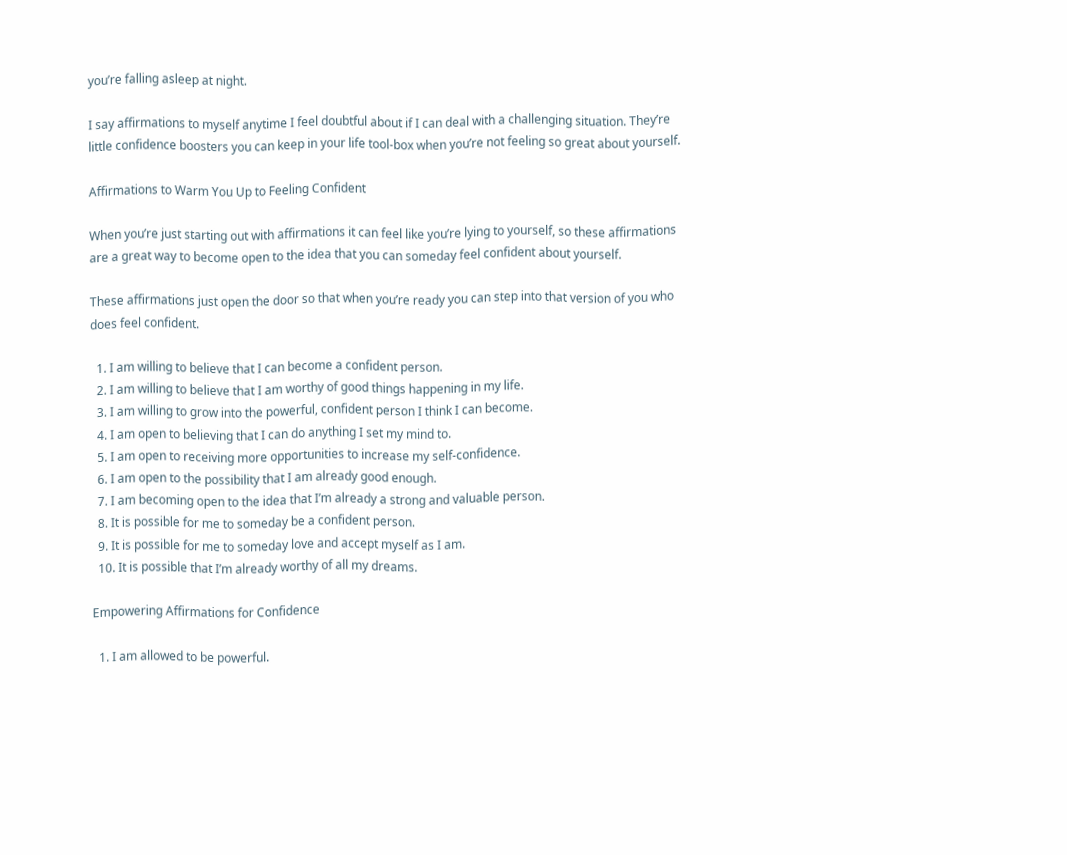you’re falling asleep at night.

I say affirmations to myself anytime I feel doubtful about if I can deal with a challenging situation. They’re little confidence boosters you can keep in your life tool-box when you’re not feeling so great about yourself.

Affirmations to Warm You Up to Feeling Confident

When you’re just starting out with affirmations it can feel like you’re lying to yourself, so these affirmations are a great way to become open to the idea that you can someday feel confident about yourself.

These affirmations just open the door so that when you’re ready you can step into that version of you who does feel confident.

  1. I am willing to believe that I can become a confident person.
  2. I am willing to believe that I am worthy of good things happening in my life.
  3. I am willing to grow into the powerful, confident person I think I can become.
  4. I am open to believing that I can do anything I set my mind to.
  5. I am open to receiving more opportunities to increase my self-confidence.
  6. I am open to the possibility that I am already good enough.
  7. I am becoming open to the idea that I’m already a strong and valuable person.
  8. It is possible for me to someday be a confident person.
  9. It is possible for me to someday love and accept myself as I am.
  10. It is possible that I’m already worthy of all my dreams.

Empowering Affirmations for Confidence

  1. I am allowed to be powerful.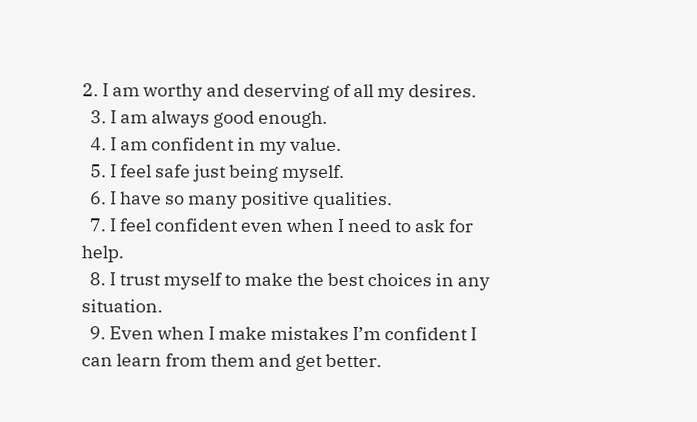2. I am worthy and deserving of all my desires.
  3. I am always good enough.
  4. I am confident in my value.
  5. I feel safe just being myself.
  6. I have so many positive qualities.
  7. I feel confident even when I need to ask for help.
  8. I trust myself to make the best choices in any situation.
  9. Even when I make mistakes I’m confident I can learn from them and get better.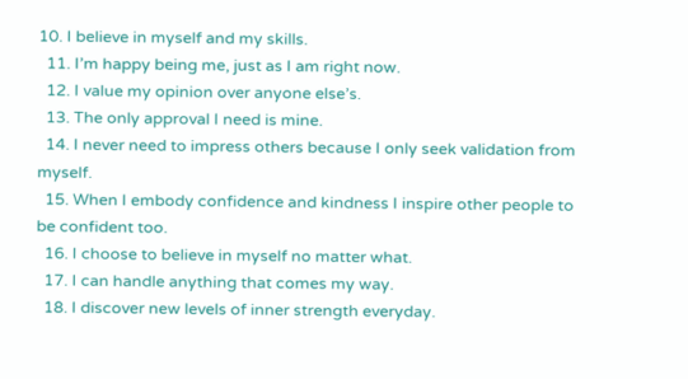10. I believe in myself and my skills.
  11. I’m happy being me, just as I am right now.
  12. I value my opinion over anyone else’s.
  13. The only approval I need is mine.
  14. I never need to impress others because I only seek validation from myself.
  15. When I embody confidence and kindness I inspire other people to be confident too.
  16. I choose to believe in myself no matter what.
  17. I can handle anything that comes my way.
  18. I discover new levels of inner strength everyday.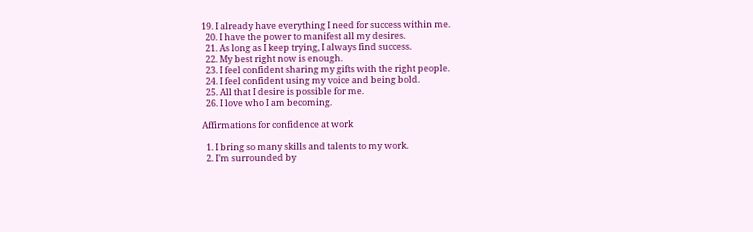19. I already have everything I need for success within me.
  20. I have the power to manifest all my desires.
  21. As long as I keep trying, I always find success.
  22. My best right now is enough.
  23. I feel confident sharing my gifts with the right people.
  24. I feel confident using my voice and being bold.
  25. All that I desire is possible for me.
  26. I love who I am becoming.

Affirmations for confidence at work

  1. I bring so many skills and talents to my work.
  2. I’m surrounded by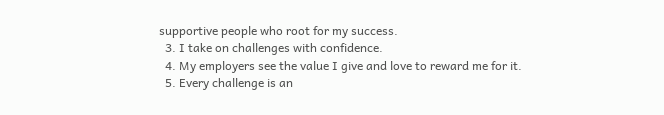supportive people who root for my success.
  3. I take on challenges with confidence.
  4. My employers see the value I give and love to reward me for it.
  5. Every challenge is an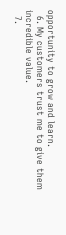opportunity to grow and learn.
  6. My customers trust me to give them incredible value.
  7.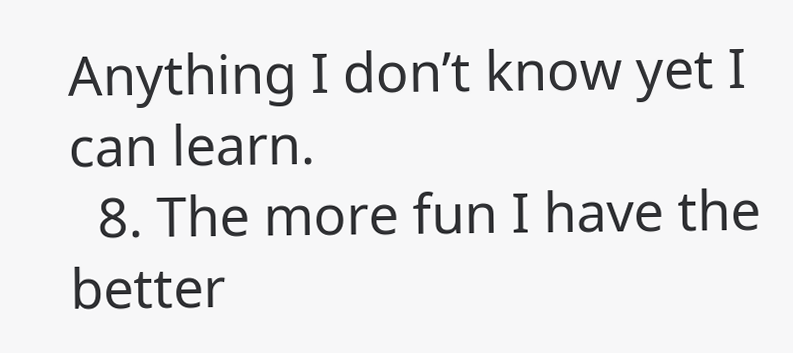Anything I don’t know yet I can learn.
  8. The more fun I have the better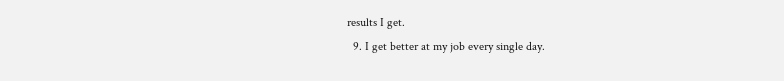results I get.
  9. I get better at my job every single day.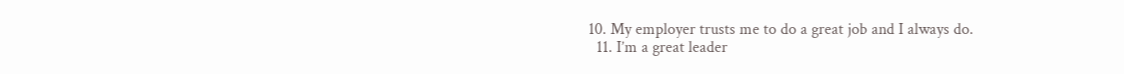10. My employer trusts me to do a great job and I always do.
  11. I’m a great leader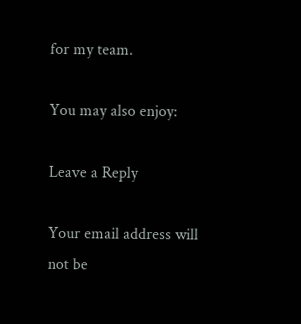for my team.

You may also enjoy:

Leave a Reply

Your email address will not be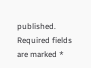published. Required fields are marked *